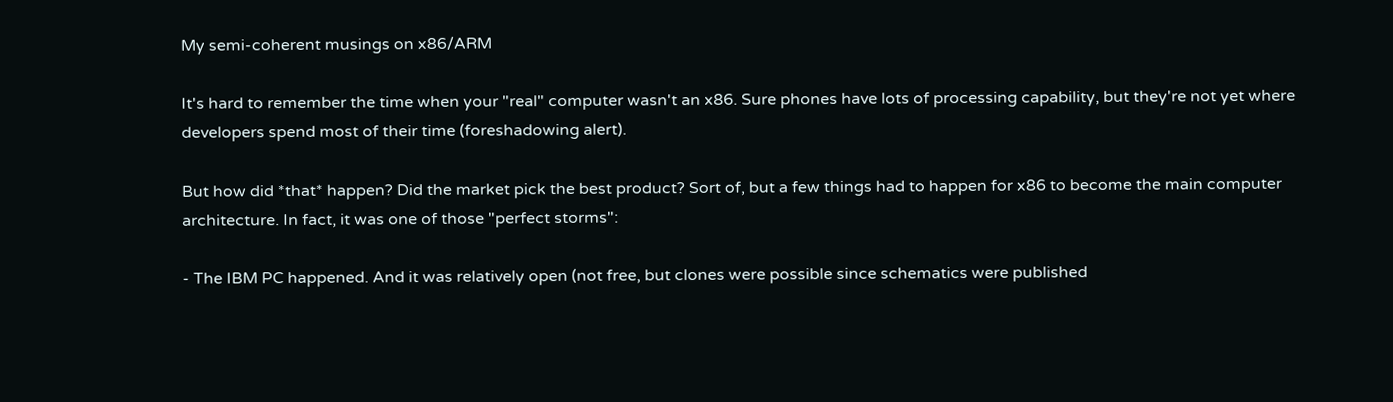My semi-coherent musings on x86/ARM

It's hard to remember the time when your "real" computer wasn't an x86. Sure phones have lots of processing capability, but they're not yet where developers spend most of their time (foreshadowing alert).

But how did *that* happen? Did the market pick the best product? Sort of, but a few things had to happen for x86 to become the main computer architecture. In fact, it was one of those "perfect storms":

- The IBM PC happened. And it was relatively open (not free, but clones were possible since schematics were published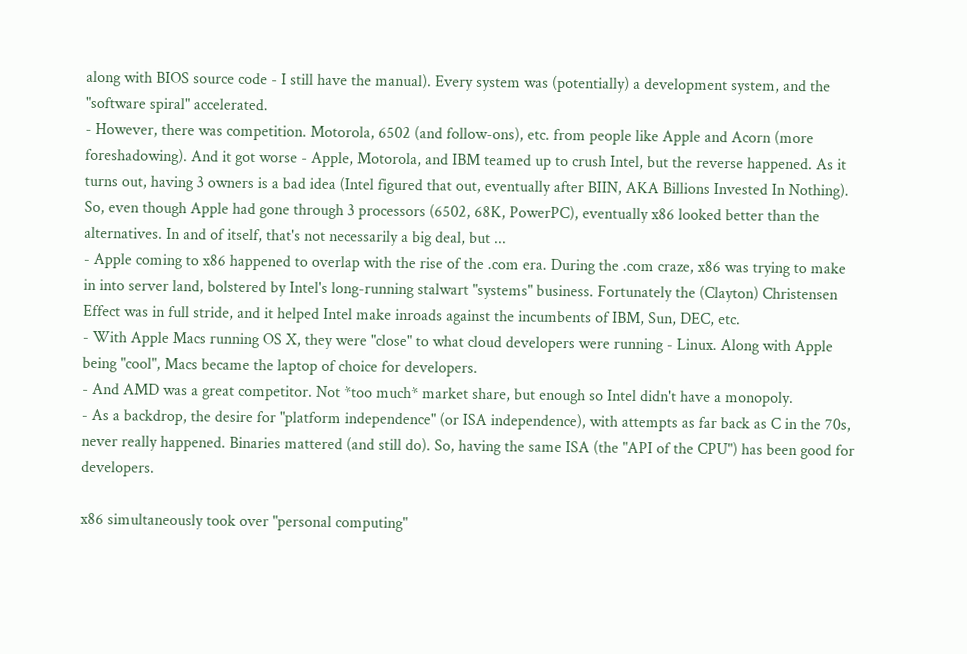along with BIOS source code - I still have the manual). Every system was (potentially) a development system, and the "software spiral" accelerated.
- However, there was competition. Motorola, 6502 (and follow-ons), etc. from people like Apple and Acorn (more foreshadowing). And it got worse - Apple, Motorola, and IBM teamed up to crush Intel, but the reverse happened. As it turns out, having 3 owners is a bad idea (Intel figured that out, eventually after BIIN, AKA Billions Invested In Nothing). So, even though Apple had gone through 3 processors (6502, 68K, PowerPC), eventually x86 looked better than the alternatives. In and of itself, that's not necessarily a big deal, but ...
- Apple coming to x86 happened to overlap with the rise of the .com era. During the .com craze, x86 was trying to make in into server land, bolstered by Intel's long-running stalwart "systems" business. Fortunately the (Clayton) Christensen Effect was in full stride, and it helped Intel make inroads against the incumbents of IBM, Sun, DEC, etc.
- With Apple Macs running OS X, they were "close" to what cloud developers were running - Linux. Along with Apple being "cool", Macs became the laptop of choice for developers.
- And AMD was a great competitor. Not *too much* market share, but enough so Intel didn't have a monopoly.
- As a backdrop, the desire for "platform independence" (or ISA independence), with attempts as far back as C in the 70s, never really happened. Binaries mattered (and still do). So, having the same ISA (the "API of the CPU") has been good for developers.

x86 simultaneously took over "personal computing"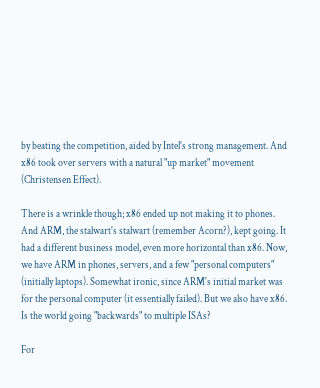by beating the competition, aided by Intel's strong management. And x86 took over servers with a natural "up market" movement (Christensen Effect).

There is a wrinkle though; x86 ended up not making it to phones. And ARM, the stalwart's stalwart (remember Acorn?), kept going. It had a different business model, even more horizontal than x86. Now, we have ARM in phones, servers, and a few "personal computers" (initially laptops). Somewhat ironic, since ARM's initial market was for the personal computer (it essentially failed). But we also have x86. Is the world going "backwards" to multiple ISAs?

For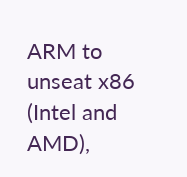ARM to unseat x86 (Intel and AMD),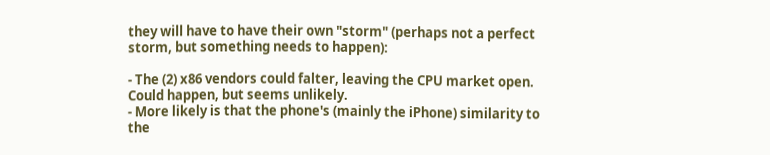they will have to have their own "storm" (perhaps not a perfect storm, but something needs to happen):

- The (2) x86 vendors could falter, leaving the CPU market open. Could happen, but seems unlikely.
- More likely is that the phone's (mainly the iPhone) similarity to the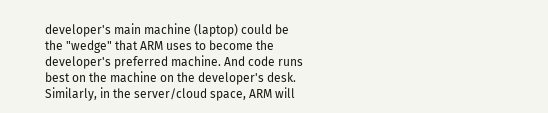developer's main machine (laptop) could be the "wedge" that ARM uses to become the developer's preferred machine. And code runs best on the machine on the developer's desk. Similarly, in the server/cloud space, ARM will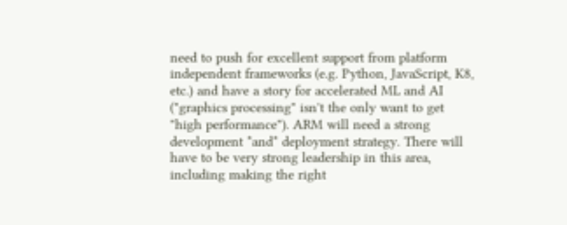need to push for excellent support from platform independent frameworks (e.g. Python, JavaScript, K8, etc.) and have a story for accelerated ML and AI ("graphics processing" isn't the only want to get "high performance"). ARM will need a strong development *and* deployment strategy. There will have to be very strong leadership in this area, including making the right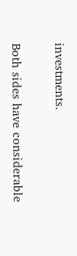investments.

Both sides have considerable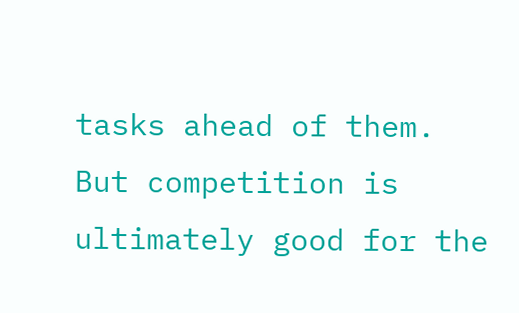tasks ahead of them. But competition is ultimately good for the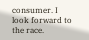consumer. I look forward to the race.